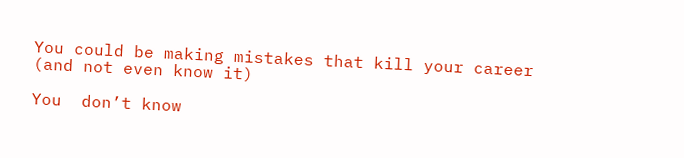You could be making mistakes that kill your career (and not even know it)

You  don’t know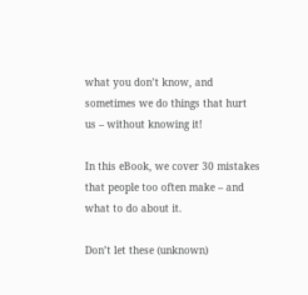what you don’t know, and sometimes we do things that hurt us – without knowing it!

In this eBook, we cover 30 mistakes that people too often make – and what to do about it.

Don’t let these (unknown)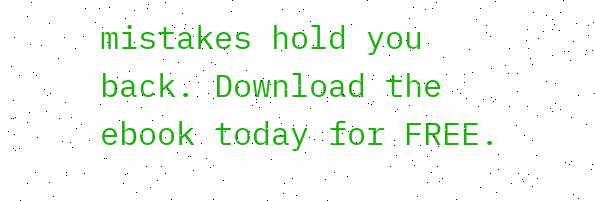mistakes hold you back. Download the ebook today for FREE.